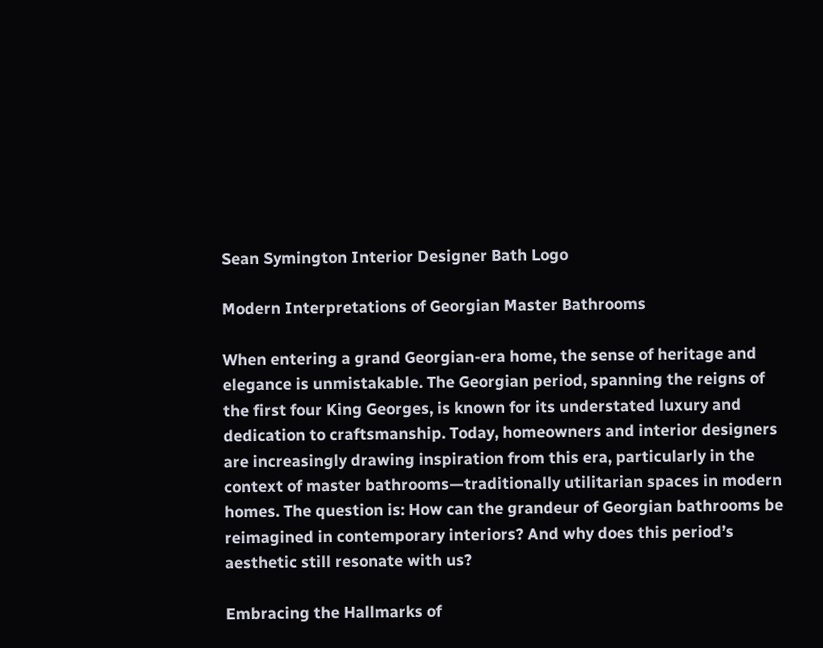Sean Symington Interior Designer Bath Logo

Modern Interpretations of Georgian Master Bathrooms

When entering a grand Georgian-era home, the sense of heritage and elegance is unmistakable. The Georgian period, spanning the reigns of the first four King Georges, is known for its understated luxury and dedication to craftsmanship. Today, homeowners and interior designers are increasingly drawing inspiration from this era, particularly in the context of master bathrooms—traditionally utilitarian spaces in modern homes. The question is: How can the grandeur of Georgian bathrooms be reimagined in contemporary interiors? And why does this period’s aesthetic still resonate with us?

Embracing the Hallmarks of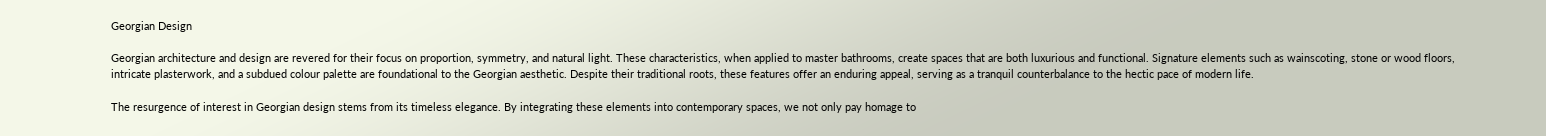Georgian Design

Georgian architecture and design are revered for their focus on proportion, symmetry, and natural light. These characteristics, when applied to master bathrooms, create spaces that are both luxurious and functional. Signature elements such as wainscoting, stone or wood floors, intricate plasterwork, and a subdued colour palette are foundational to the Georgian aesthetic. Despite their traditional roots, these features offer an enduring appeal, serving as a tranquil counterbalance to the hectic pace of modern life.

The resurgence of interest in Georgian design stems from its timeless elegance. By integrating these elements into contemporary spaces, we not only pay homage to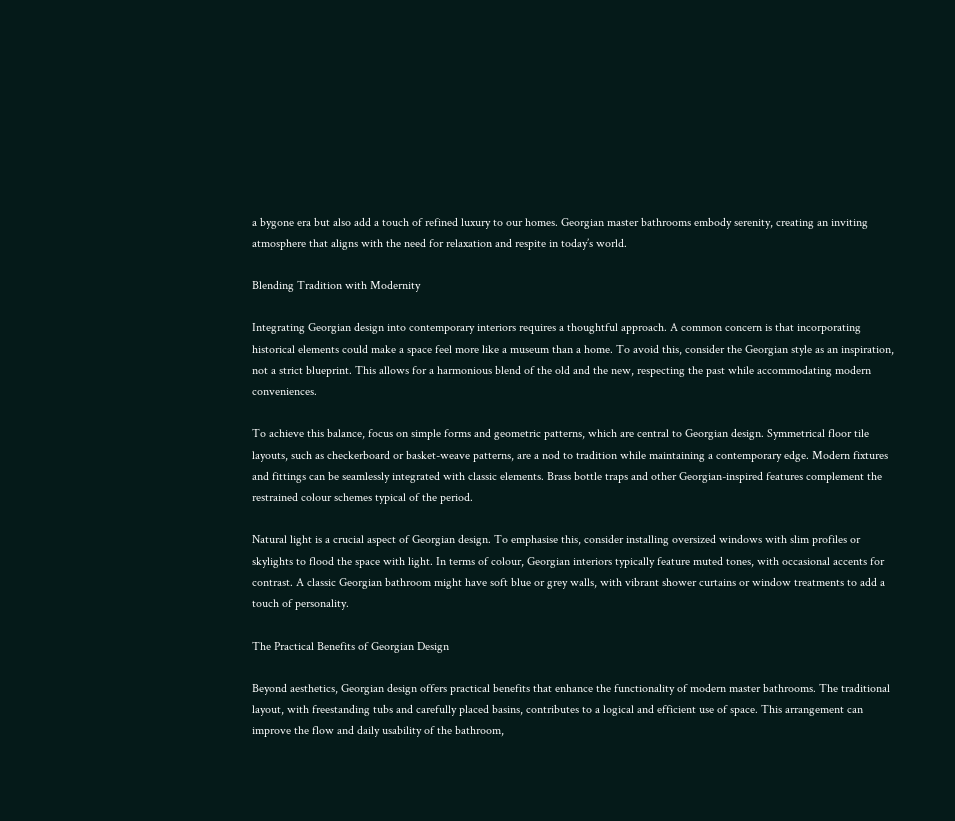a bygone era but also add a touch of refined luxury to our homes. Georgian master bathrooms embody serenity, creating an inviting atmosphere that aligns with the need for relaxation and respite in today’s world.

Blending Tradition with Modernity

Integrating Georgian design into contemporary interiors requires a thoughtful approach. A common concern is that incorporating historical elements could make a space feel more like a museum than a home. To avoid this, consider the Georgian style as an inspiration, not a strict blueprint. This allows for a harmonious blend of the old and the new, respecting the past while accommodating modern conveniences.

To achieve this balance, focus on simple forms and geometric patterns, which are central to Georgian design. Symmetrical floor tile layouts, such as checkerboard or basket-weave patterns, are a nod to tradition while maintaining a contemporary edge. Modern fixtures and fittings can be seamlessly integrated with classic elements. Brass bottle traps and other Georgian-inspired features complement the restrained colour schemes typical of the period.

Natural light is a crucial aspect of Georgian design. To emphasise this, consider installing oversized windows with slim profiles or skylights to flood the space with light. In terms of colour, Georgian interiors typically feature muted tones, with occasional accents for contrast. A classic Georgian bathroom might have soft blue or grey walls, with vibrant shower curtains or window treatments to add a touch of personality.

The Practical Benefits of Georgian Design

Beyond aesthetics, Georgian design offers practical benefits that enhance the functionality of modern master bathrooms. The traditional layout, with freestanding tubs and carefully placed basins, contributes to a logical and efficient use of space. This arrangement can improve the flow and daily usability of the bathroom,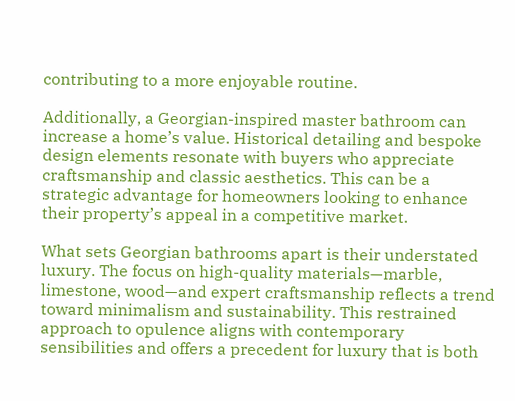contributing to a more enjoyable routine.

Additionally, a Georgian-inspired master bathroom can increase a home’s value. Historical detailing and bespoke design elements resonate with buyers who appreciate craftsmanship and classic aesthetics. This can be a strategic advantage for homeowners looking to enhance their property’s appeal in a competitive market.

What sets Georgian bathrooms apart is their understated luxury. The focus on high-quality materials—marble, limestone, wood—and expert craftsmanship reflects a trend toward minimalism and sustainability. This restrained approach to opulence aligns with contemporary sensibilities and offers a precedent for luxury that is both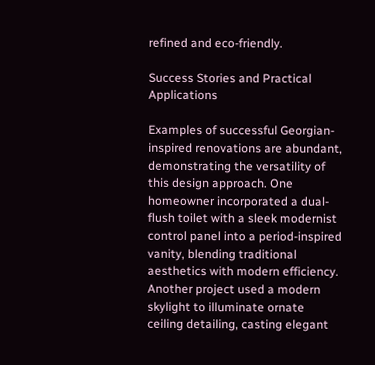refined and eco-friendly.

Success Stories and Practical Applications

Examples of successful Georgian-inspired renovations are abundant, demonstrating the versatility of this design approach. One homeowner incorporated a dual-flush toilet with a sleek modernist control panel into a period-inspired vanity, blending traditional aesthetics with modern efficiency. Another project used a modern skylight to illuminate ornate ceiling detailing, casting elegant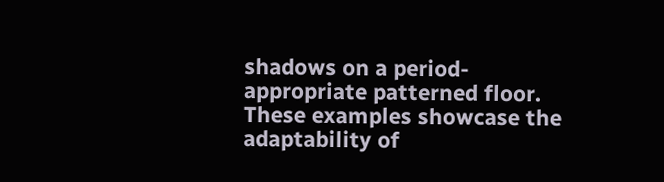shadows on a period-appropriate patterned floor. These examples showcase the adaptability of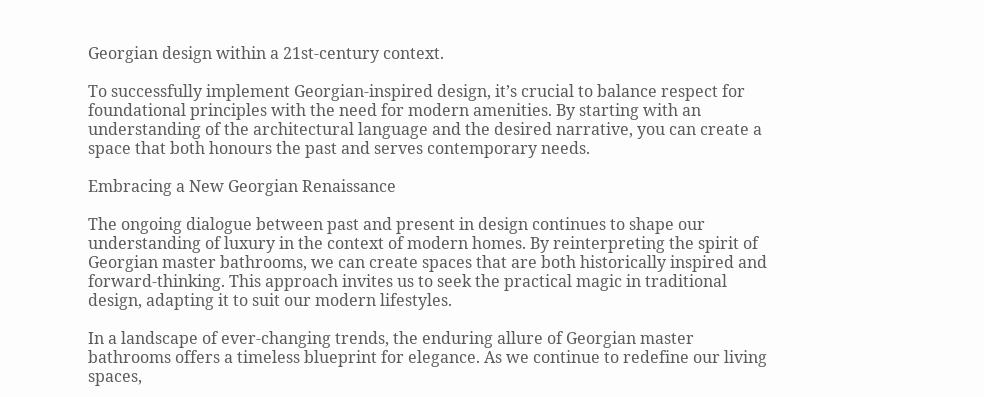Georgian design within a 21st-century context.

To successfully implement Georgian-inspired design, it’s crucial to balance respect for foundational principles with the need for modern amenities. By starting with an understanding of the architectural language and the desired narrative, you can create a space that both honours the past and serves contemporary needs.

Embracing a New Georgian Renaissance

The ongoing dialogue between past and present in design continues to shape our understanding of luxury in the context of modern homes. By reinterpreting the spirit of Georgian master bathrooms, we can create spaces that are both historically inspired and forward-thinking. This approach invites us to seek the practical magic in traditional design, adapting it to suit our modern lifestyles.

In a landscape of ever-changing trends, the enduring allure of Georgian master bathrooms offers a timeless blueprint for elegance. As we continue to redefine our living spaces,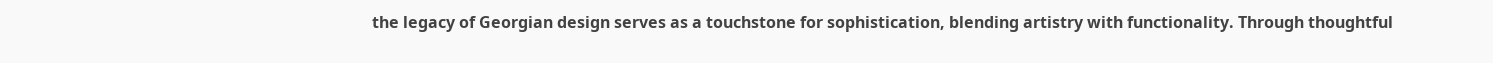the legacy of Georgian design serves as a touchstone for sophistication, blending artistry with functionality. Through thoughtful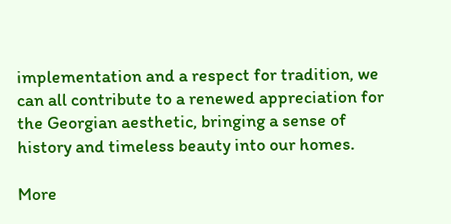implementation and a respect for tradition, we can all contribute to a renewed appreciation for the Georgian aesthetic, bringing a sense of history and timeless beauty into our homes.

More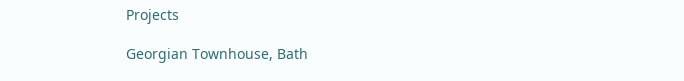Projects

Georgian Townhouse, Bath